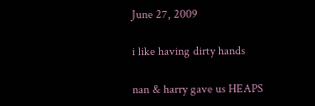June 27, 2009

i like having dirty hands

nan & harry gave us HEAPS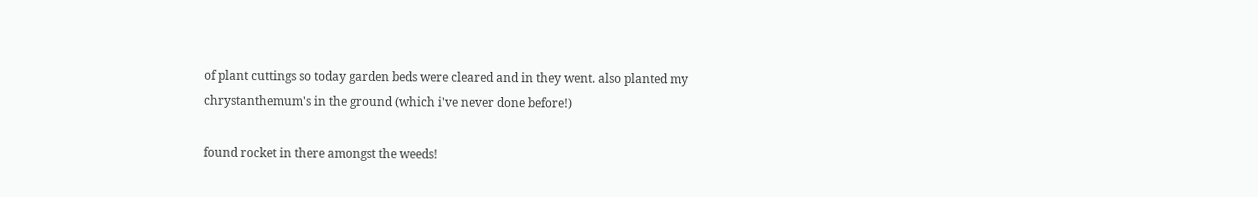of plant cuttings so today garden beds were cleared and in they went. also planted my chrystanthemum's in the ground (which i've never done before!)

found rocket in there amongst the weeds!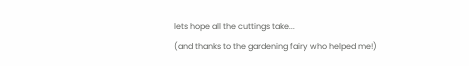lets hope all the cuttings take...
(and thanks to the gardening fairy who helped me!)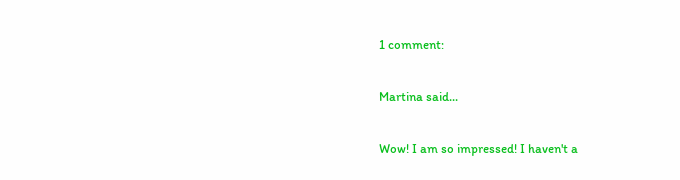1 comment:

Martina said...

Wow! I am so impressed! I haven't a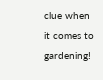clue when it comes to gardening!